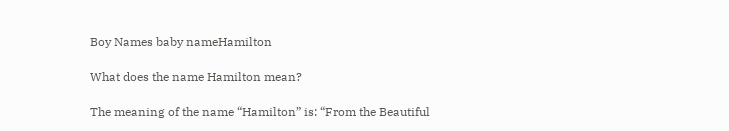Boy Names baby nameHamilton

What does the name Hamilton mean?

The meaning of the name “Hamilton” is: “From the Beautiful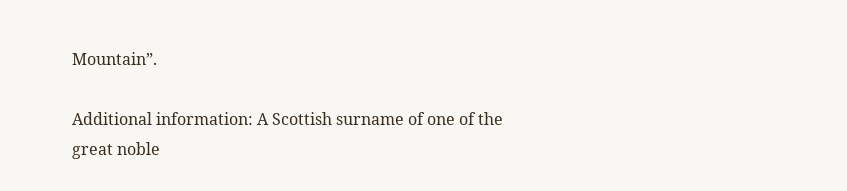Mountain”.

Additional information: A Scottish surname of one of the great noble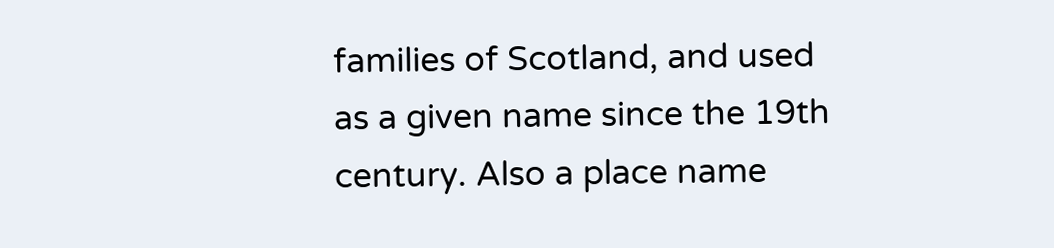families of Scotland, and used as a given name since the 19th century. Also a place name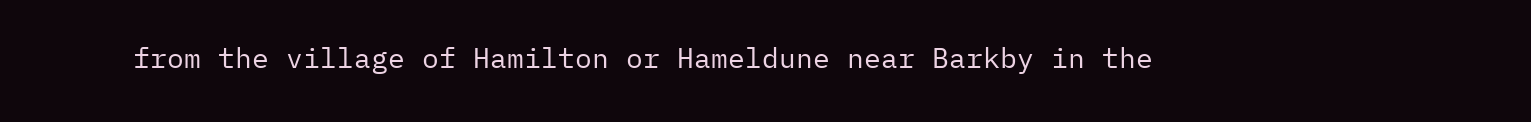from the village of Hamilton or Hameldune near Barkby in the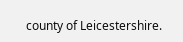county of Leicestershire.